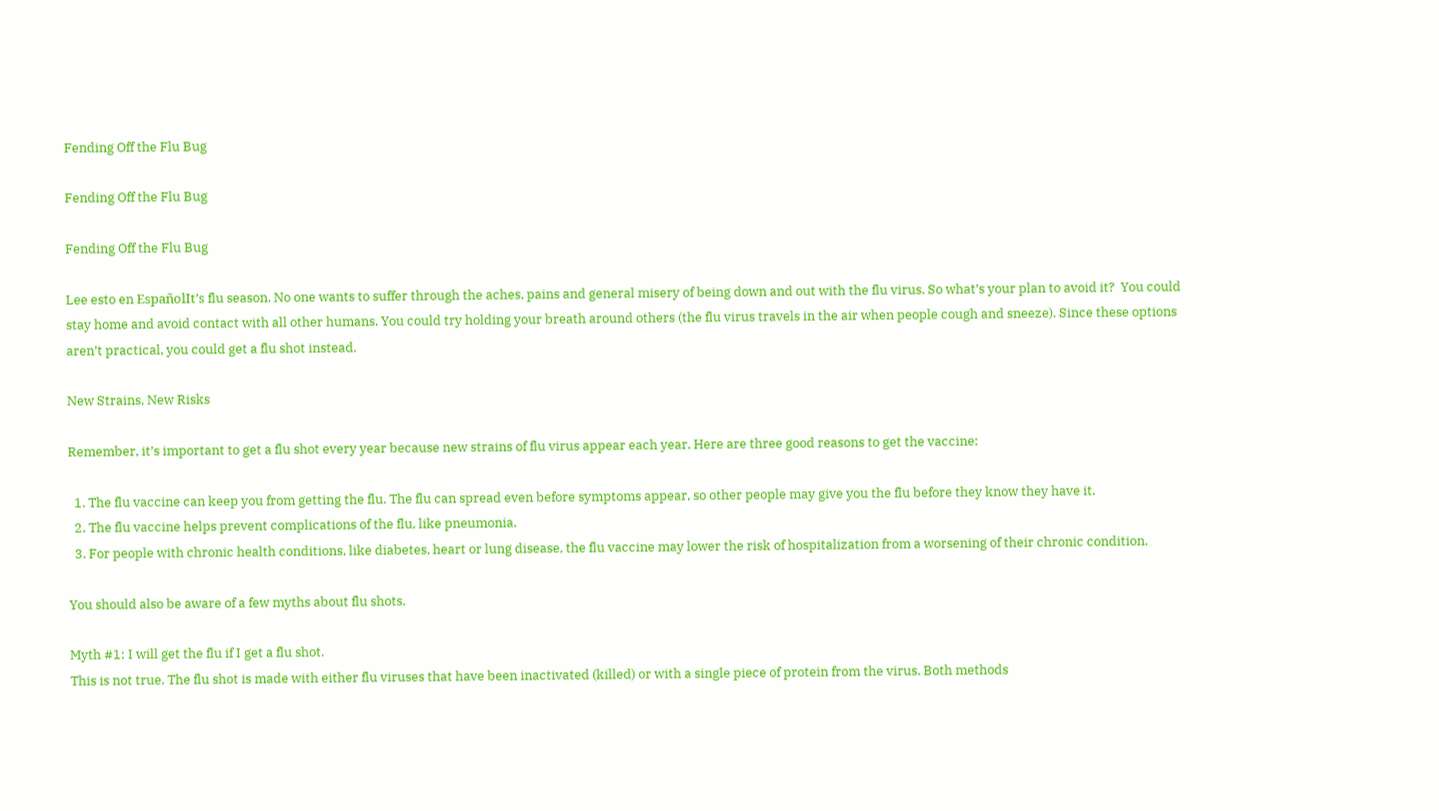Fending Off the Flu Bug

Fending Off the Flu Bug

Fending Off the Flu Bug

Lee esto en EspañolIt’s flu season. No one wants to suffer through the aches, pains and general misery of being down and out with the flu virus. So what’s your plan to avoid it?  You could stay home and avoid contact with all other humans. You could try holding your breath around others (the flu virus travels in the air when people cough and sneeze). Since these options aren’t practical, you could get a flu shot instead.

New Strains, New Risks

Remember, it’s important to get a flu shot every year because new strains of flu virus appear each year. Here are three good reasons to get the vaccine:

  1. The flu vaccine can keep you from getting the flu. The flu can spread even before symptoms appear, so other people may give you the flu before they know they have it.
  2. The flu vaccine helps prevent complications of the flu, like pneumonia.
  3. For people with chronic health conditions, like diabetes, heart or lung disease, the flu vaccine may lower the risk of hospitalization from a worsening of their chronic condition.

You should also be aware of a few myths about flu shots.

Myth #1: I will get the flu if I get a flu shot.
This is not true. The flu shot is made with either flu viruses that have been inactivated (killed) or with a single piece of protein from the virus. Both methods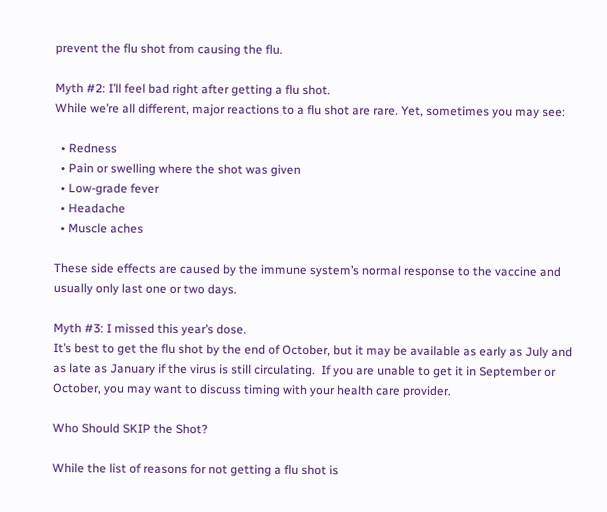prevent the flu shot from causing the flu.

Myth #2: I’ll feel bad right after getting a flu shot.
While we’re all different, major reactions to a flu shot are rare. Yet, sometimes you may see:

  • Redness
  • Pain or swelling where the shot was given
  • Low-grade fever
  • Headache
  • Muscle aches

These side effects are caused by the immune system’s normal response to the vaccine and usually only last one or two days.

Myth #3: I missed this year’s dose.
It’s best to get the flu shot by the end of October, but it may be available as early as July and as late as January if the virus is still circulating.  If you are unable to get it in September or October, you may want to discuss timing with your health care provider.

Who Should SKIP the Shot?

While the list of reasons for not getting a flu shot is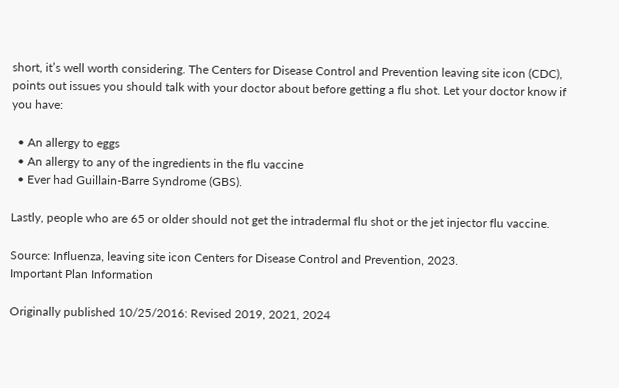short, it’s well worth considering. The Centers for Disease Control and Prevention leaving site icon (CDC), points out issues you should talk with your doctor about before getting a flu shot. Let your doctor know if you have:

  • An allergy to eggs
  • An allergy to any of the ingredients in the flu vaccine
  • Ever had Guillain-Barre Syndrome (GBS).

Lastly, people who are 65 or older should not get the intradermal flu shot or the jet injector flu vaccine.

Source: Influenza, leaving site icon Centers for Disease Control and Prevention, 2023.
Important Plan Information

Originally published 10/25/2016: Revised 2019, 2021, 2024